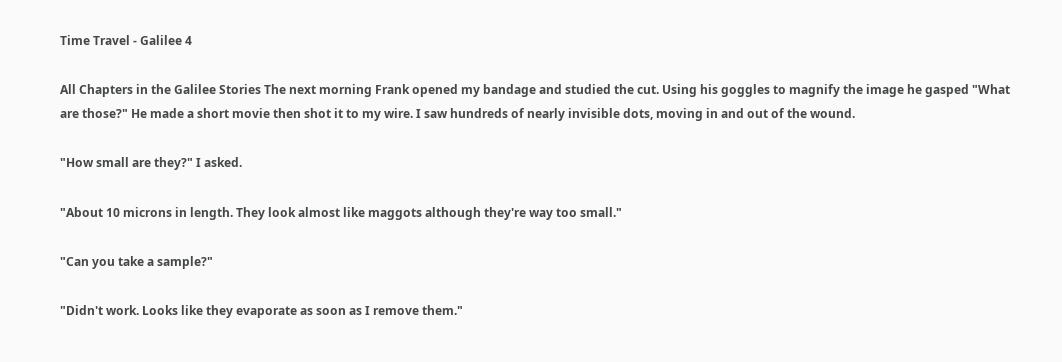Time Travel - Galilee 4

All Chapters in the Galilee Stories The next morning Frank opened my bandage and studied the cut. Using his goggles to magnify the image he gasped "What are those?" He made a short movie then shot it to my wire. I saw hundreds of nearly invisible dots, moving in and out of the wound.

"How small are they?" I asked.

"About 10 microns in length. They look almost like maggots although they're way too small."

"Can you take a sample?"

"Didn't work. Looks like they evaporate as soon as I remove them."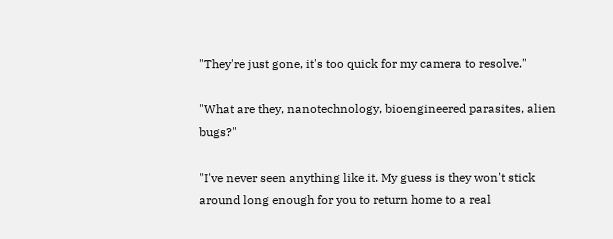"They're just gone, it's too quick for my camera to resolve."

"What are they, nanotechnology, bioengineered parasites, alien bugs?"

"I've never seen anything like it. My guess is they won't stick around long enough for you to return home to a real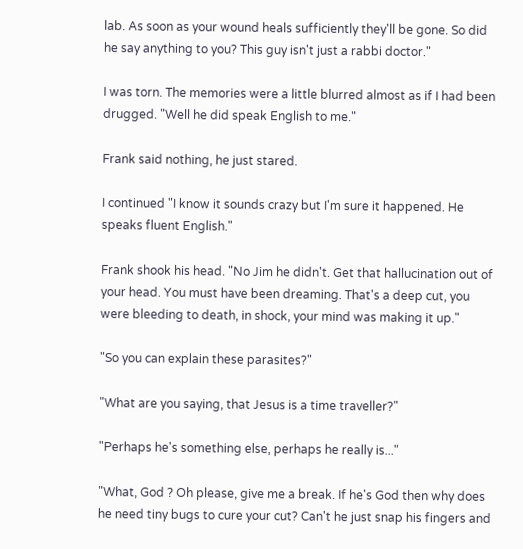lab. As soon as your wound heals sufficiently they'll be gone. So did he say anything to you? This guy isn't just a rabbi doctor."

I was torn. The memories were a little blurred almost as if I had been drugged. "Well he did speak English to me."

Frank said nothing, he just stared.

I continued "I know it sounds crazy but I'm sure it happened. He speaks fluent English."

Frank shook his head. "No Jim he didn't. Get that hallucination out of your head. You must have been dreaming. That's a deep cut, you were bleeding to death, in shock, your mind was making it up."

"So you can explain these parasites?"

"What are you saying, that Jesus is a time traveller?"

"Perhaps he's something else, perhaps he really is..."

"What, God ? Oh please, give me a break. If he's God then why does he need tiny bugs to cure your cut? Can't he just snap his fingers and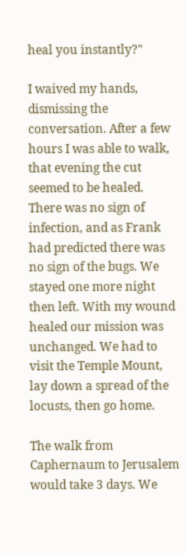heal you instantly?"

I waived my hands, dismissing the conversation. After a few hours I was able to walk, that evening the cut seemed to be healed. There was no sign of infection, and as Frank had predicted there was no sign of the bugs. We stayed one more night then left. With my wound healed our mission was unchanged. We had to visit the Temple Mount, lay down a spread of the locusts, then go home.

The walk from Caphernaum to Jerusalem would take 3 days. We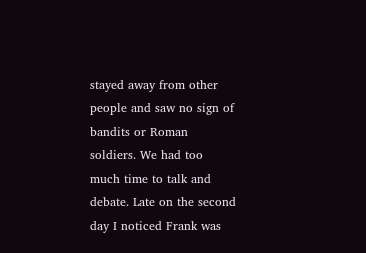stayed away from other people and saw no sign of bandits or Roman soldiers. We had too much time to talk and debate. Late on the second day I noticed Frank was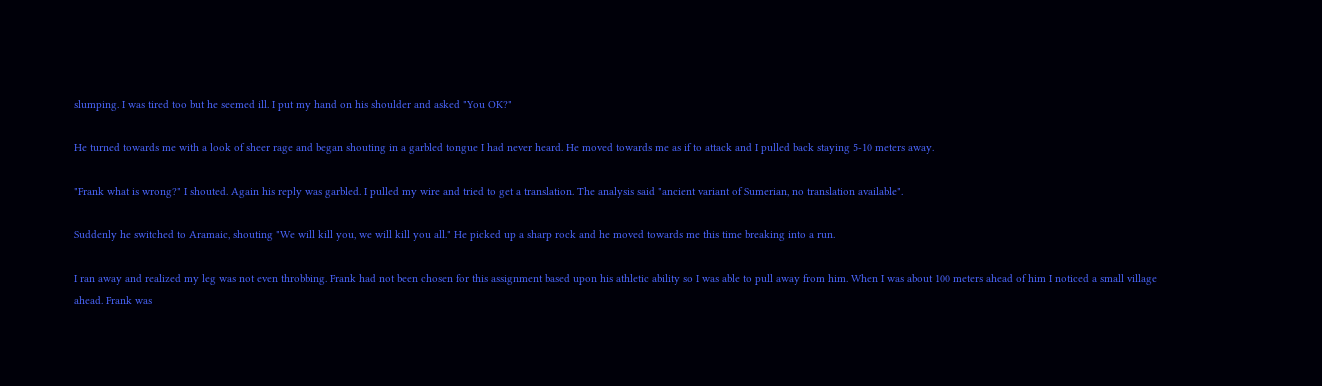slumping. I was tired too but he seemed ill. I put my hand on his shoulder and asked "You OK?"

He turned towards me with a look of sheer rage and began shouting in a garbled tongue I had never heard. He moved towards me as if to attack and I pulled back staying 5-10 meters away.

"Frank what is wrong?" I shouted. Again his reply was garbled. I pulled my wire and tried to get a translation. The analysis said "ancient variant of Sumerian, no translation available".

Suddenly he switched to Aramaic, shouting "We will kill you, we will kill you all." He picked up a sharp rock and he moved towards me this time breaking into a run.

I ran away and realized my leg was not even throbbing. Frank had not been chosen for this assignment based upon his athletic ability so I was able to pull away from him. When I was about 100 meters ahead of him I noticed a small village ahead. Frank was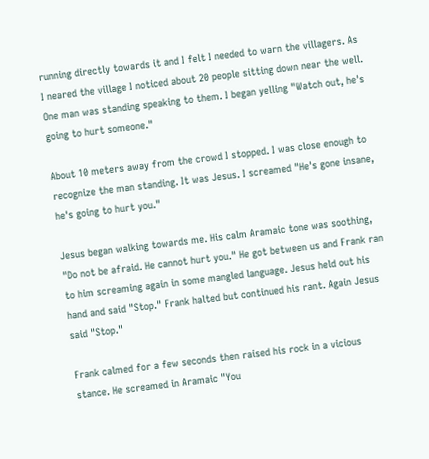running directly towards it and I felt I needed to warn the villagers. As I neared the village I noticed about 20 people sitting down near the well. One man was standing speaking to them. I began yelling "Watch out, he's going to hurt someone."

About 10 meters away from the crowd I stopped. I was close enough to recognize the man standing. It was Jesus. I screamed "He's gone insane, he's going to hurt you."

Jesus began walking towards me. His calm Aramaic tone was soothing, "Do not be afraid. He cannot hurt you." He got between us and Frank ran to him screaming again in some mangled language. Jesus held out his hand and said "Stop." Frank halted but continued his rant. Again Jesus said "Stop."

Frank calmed for a few seconds then raised his rock in a vicious stance. He screamed in Aramaic "You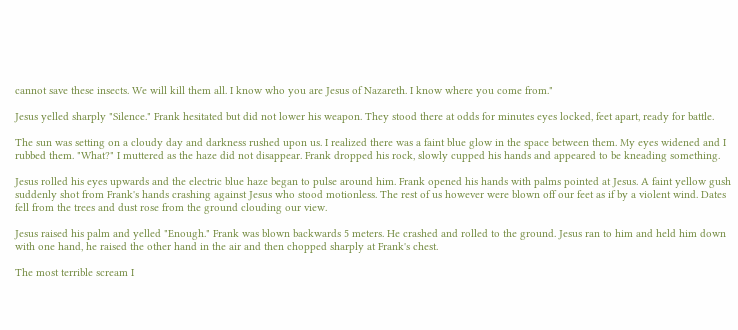cannot save these insects. We will kill them all. I know who you are Jesus of Nazareth. I know where you come from."

Jesus yelled sharply "Silence." Frank hesitated but did not lower his weapon. They stood there at odds for minutes eyes locked, feet apart, ready for battle.

The sun was setting on a cloudy day and darkness rushed upon us. I realized there was a faint blue glow in the space between them. My eyes widened and I rubbed them. "What?" I muttered as the haze did not disappear. Frank dropped his rock, slowly cupped his hands and appeared to be kneading something.

Jesus rolled his eyes upwards and the electric blue haze began to pulse around him. Frank opened his hands with palms pointed at Jesus. A faint yellow gush suddenly shot from Frank's hands crashing against Jesus who stood motionless. The rest of us however were blown off our feet as if by a violent wind. Dates fell from the trees and dust rose from the ground clouding our view.

Jesus raised his palm and yelled "Enough." Frank was blown backwards 5 meters. He crashed and rolled to the ground. Jesus ran to him and held him down with one hand, he raised the other hand in the air and then chopped sharply at Frank's chest.

The most terrible scream I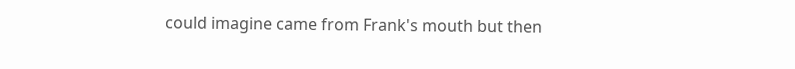could imagine came from Frank's mouth but then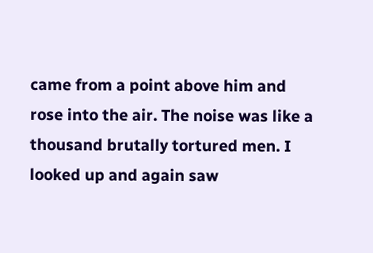came from a point above him and rose into the air. The noise was like a thousand brutally tortured men. I looked up and again saw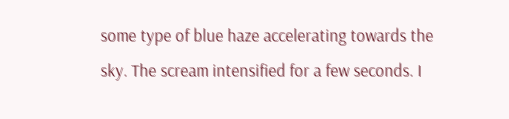some type of blue haze accelerating towards the sky. The scream intensified for a few seconds. I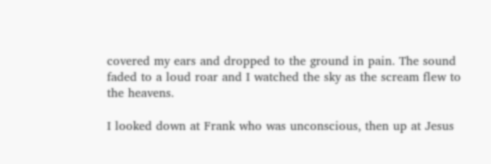covered my ears and dropped to the ground in pain. The sound faded to a loud roar and I watched the sky as the scream flew to the heavens.

I looked down at Frank who was unconscious, then up at Jesus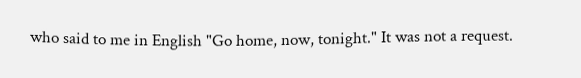who said to me in English "Go home, now, tonight." It was not a request.